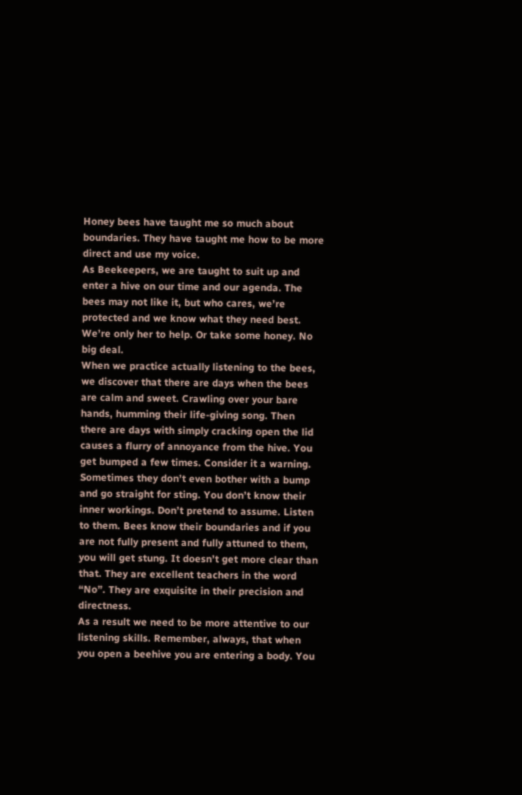Honey bees have taught me so much about boundaries. They have taught me how to be more direct and use my voice.
As Beekeepers, we are taught to suit up and enter a hive on our time and our agenda. The bees may not like it, but who cares, we’re protected and we know what they need best. We’re only her to help. Or take some honey. No big deal.
When we practice actually listening to the bees, we discover that there are days when the bees are calm and sweet. Crawling over your bare hands, humming their life-giving song. Then there are days with simply cracking open the lid causes a flurry of annoyance from the hive. You get bumped a few times. Consider it a warning. Sometimes they don’t even bother with a bump and go straight for sting. You don’t know their inner workings. Don’t pretend to assume. Listen to them. Bees know their boundaries and if you are not fully present and fully attuned to them, you will get stung. It doesn’t get more clear than that. They are excellent teachers in the word “No”. They are exquisite in their precision and directness.
As a result we need to be more attentive to our listening skills. Remember, always, that when you open a beehive you are entering a body. You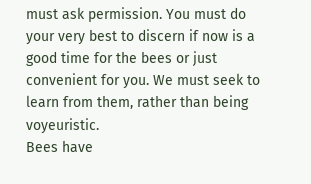must ask permission. You must do your very best to discern if now is a good time for the bees or just convenient for you. We must seek to learn from them, rather than being voyeuristic.
Bees have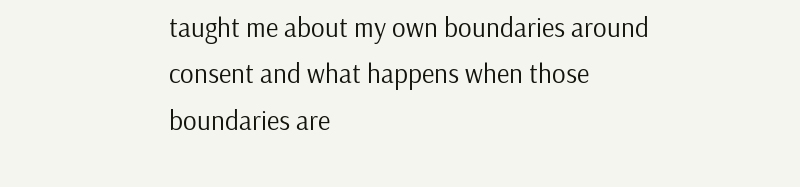taught me about my own boundaries around consent and what happens when those boundaries are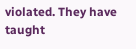violated. They have taught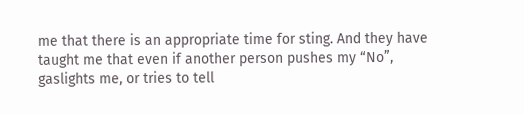me that there is an appropriate time for sting. And they have taught me that even if another person pushes my “No”, gaslights me, or tries to tell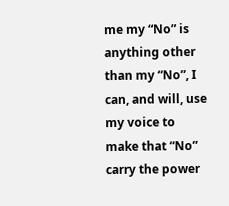me my “No” is anything other than my “No”, I can, and will, use my voice to make that “No” carry the power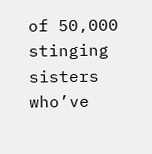of 50,000 stinging sisters who’ve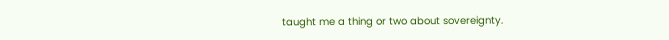taught me a thing or two about sovereignty.